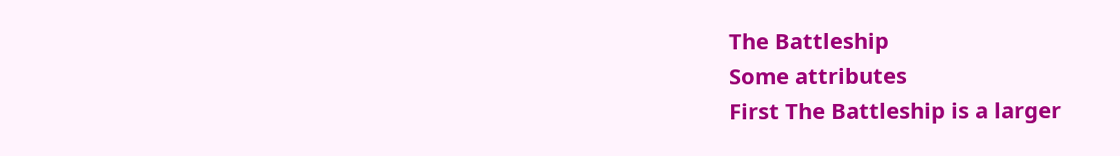The Battleship
Some attributes
First The Battleship is a larger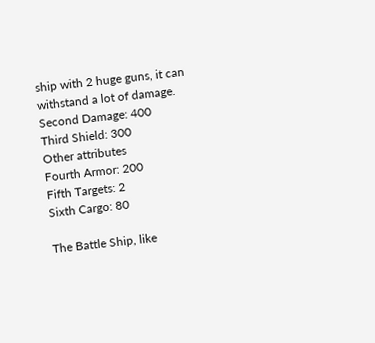ship with 2 huge guns, it can withstand a lot of damage.
Second Damage: 400
Third Shield: 300
Other attributes
Fourth Armor: 200
Fifth Targets: 2
Sixth Cargo: 80

The Battle Ship, like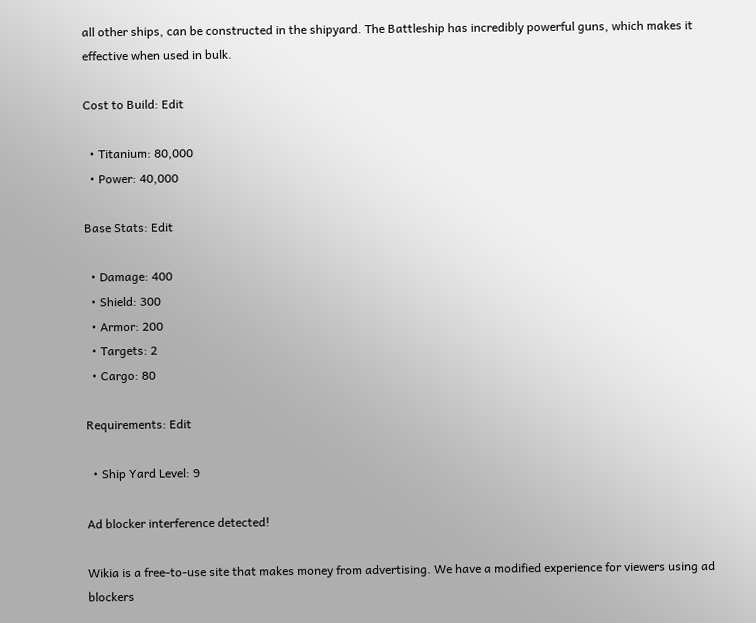all other ships, can be constructed in the shipyard. The Battleship has incredibly powerful guns, which makes it effective when used in bulk.

Cost to Build: Edit

  • Titanium: 80,000
  • Power: 40,000

Base Stats: Edit

  • Damage: 400
  • Shield: 300
  • Armor: 200
  • Targets: 2
  • Cargo: 80

Requirements: Edit

  • Ship Yard Level: 9

Ad blocker interference detected!

Wikia is a free-to-use site that makes money from advertising. We have a modified experience for viewers using ad blockers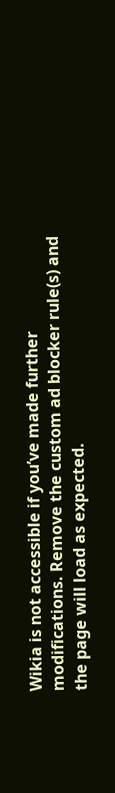Wikia is not accessible if you’ve made further modifications. Remove the custom ad blocker rule(s) and the page will load as expected.